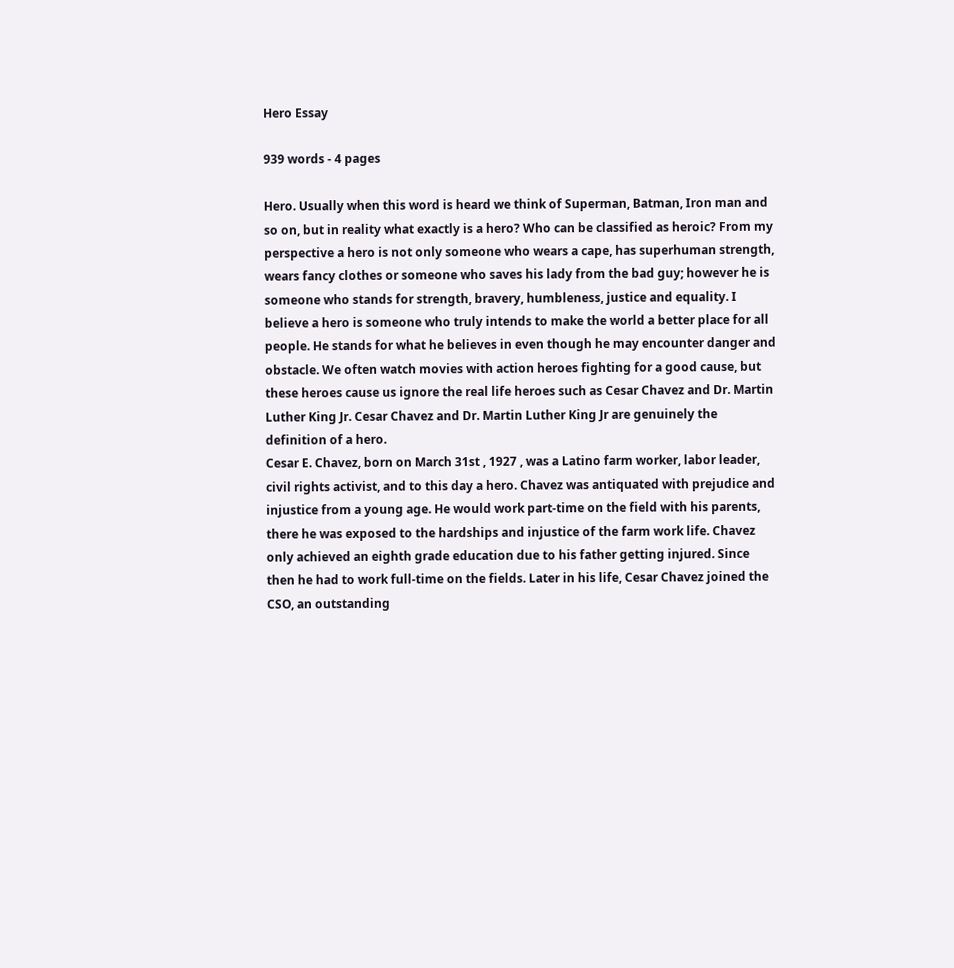Hero Essay

939 words - 4 pages

Hero. Usually when this word is heard we think of Superman, Batman, Iron man and so on, but in reality what exactly is a hero? Who can be classified as heroic? From my perspective a hero is not only someone who wears a cape, has superhuman strength, wears fancy clothes or someone who saves his lady from the bad guy; however he is someone who stands for strength, bravery, humbleness, justice and equality. I believe a hero is someone who truly intends to make the world a better place for all people. He stands for what he believes in even though he may encounter danger and obstacle. We often watch movies with action heroes fighting for a good cause, but these heroes cause us ignore the real life heroes such as Cesar Chavez and Dr. Martin Luther King Jr. Cesar Chavez and Dr. Martin Luther King Jr are genuinely the definition of a hero.
Cesar E. Chavez, born on March 31st , 1927 , was a Latino farm worker, labor leader, civil rights activist, and to this day a hero. Chavez was antiquated with prejudice and injustice from a young age. He would work part-time on the field with his parents, there he was exposed to the hardships and injustice of the farm work life. Chavez only achieved an eighth grade education due to his father getting injured. Since then he had to work full-time on the fields. Later in his life, Cesar Chavez joined the CSO, an outstanding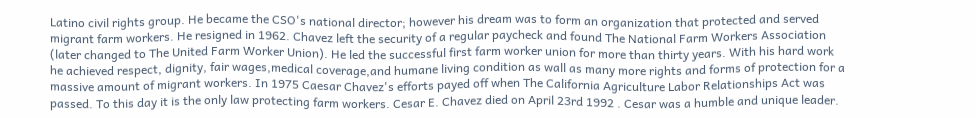Latino civil rights group. He became the CSO's national director; however his dream was to form an organization that protected and served migrant farm workers. He resigned in 1962. Chavez left the security of a regular paycheck and found The National Farm Workers Association (later changed to The United Farm Worker Union). He led the successful first farm worker union for more than thirty years. With his hard work he achieved respect, dignity, fair wages,medical coverage,and humane living condition as wall as many more rights and forms of protection for a massive amount of migrant workers. In 1975 Caesar Chavez's efforts payed off when The California Agriculture Labor Relationships Act was passed. To this day it is the only law protecting farm workers. Cesar E. Chavez died on April 23rd 1992 . Cesar was a humble and unique leader.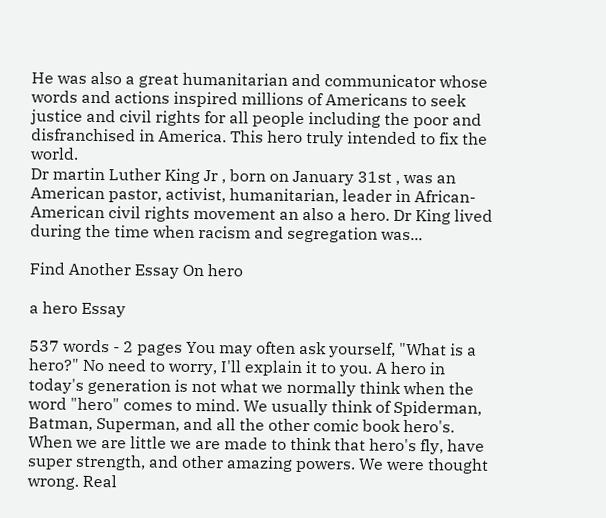He was also a great humanitarian and communicator whose words and actions inspired millions of Americans to seek justice and civil rights for all people including the poor and disfranchised in America. This hero truly intended to fix the world.
Dr martin Luther King Jr , born on January 31st , was an American pastor, activist, humanitarian, leader in African-American civil rights movement an also a hero. Dr King lived during the time when racism and segregation was...

Find Another Essay On hero

a hero Essay

537 words - 2 pages You may often ask yourself, "What is a hero?" No need to worry, I'll explain it to you. A hero in today's generation is not what we normally think when the word "hero" comes to mind. We usually think of Spiderman, Batman, Superman, and all the other comic book hero's. When we are little we are made to think that hero's fly, have super strength, and other amazing powers. We were thought wrong. Real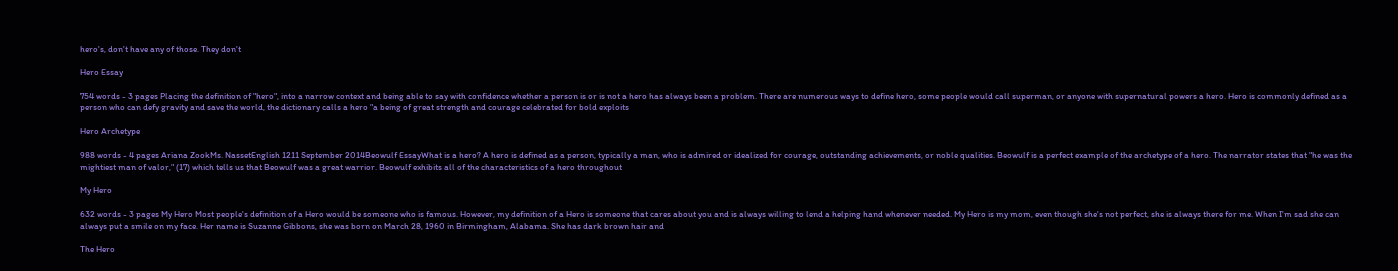hero's, don't have any of those. They don't

Hero Essay

754 words - 3 pages Placing the definition of "hero", into a narrow context and being able to say with confidence whether a person is or is not a hero has always been a problem. There are numerous ways to define hero, some people would call superman, or anyone with supernatural powers a hero. Hero is commonly defined as a person who can defy gravity and save the world, the dictionary calls a hero "a being of great strength and courage celebrated for bold exploits

Hero Archetype

988 words - 4 pages Ariana ZookMs. NassetEnglish 1211 September 2014Beowulf EssayWhat is a hero? A hero is defined as a person, typically a man, who is admired or idealized for courage, outstanding achievements, or noble qualities. Beowulf is a perfect example of the archetype of a hero. The narrator states that "he was the mightiest man of valor," (17) which tells us that Beowulf was a great warrior. Beowulf exhibits all of the characteristics of a hero throughout

My Hero

632 words - 3 pages My Hero Most people's definition of a Hero would be someone who is famous. However, my definition of a Hero is someone that cares about you and is always willing to lend a helping hand whenever needed. My Hero is my mom, even though she's not perfect, she is always there for me. When I'm sad she can always put a smile on my face. Her name is Suzanne Gibbons, she was born on March 28, 1960 in Birmingham, Alabama. She has dark brown hair and

The Hero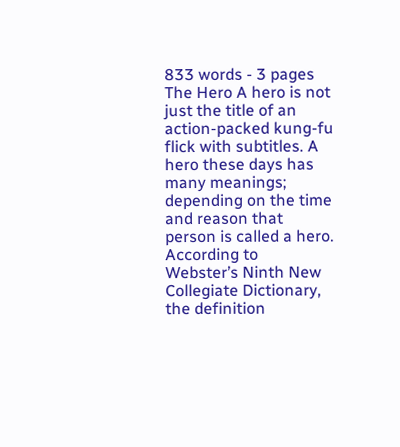833 words - 3 pages The Hero A hero is not just the title of an action-packed kung-fu flick with subtitles. A hero these days has many meanings; depending on the time and reason that person is called a hero. According to Webster’s Ninth New Collegiate Dictionary, the definition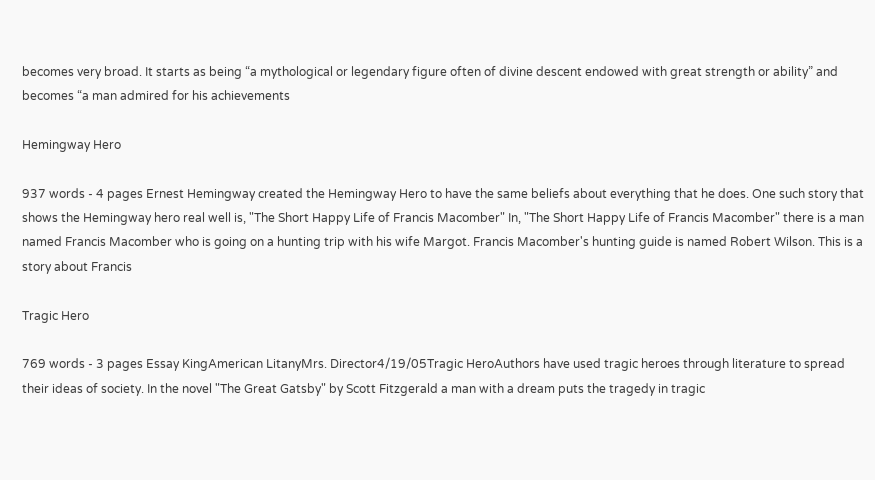becomes very broad. It starts as being “a mythological or legendary figure often of divine descent endowed with great strength or ability” and becomes “a man admired for his achievements

Hemingway Hero

937 words - 4 pages Ernest Hemingway created the Hemingway Hero to have the same beliefs about everything that he does. One such story that shows the Hemingway hero real well is, "The Short Happy Life of Francis Macomber" In, "The Short Happy Life of Francis Macomber" there is a man named Francis Macomber who is going on a hunting trip with his wife Margot. Francis Macomber's hunting guide is named Robert Wilson. This is a story about Francis

Tragic Hero

769 words - 3 pages Essay KingAmerican LitanyMrs. Director4/19/05Tragic HeroAuthors have used tragic heroes through literature to spread their ideas of society. In the novel "The Great Gatsby" by Scott Fitzgerald a man with a dream puts the tragedy in tragic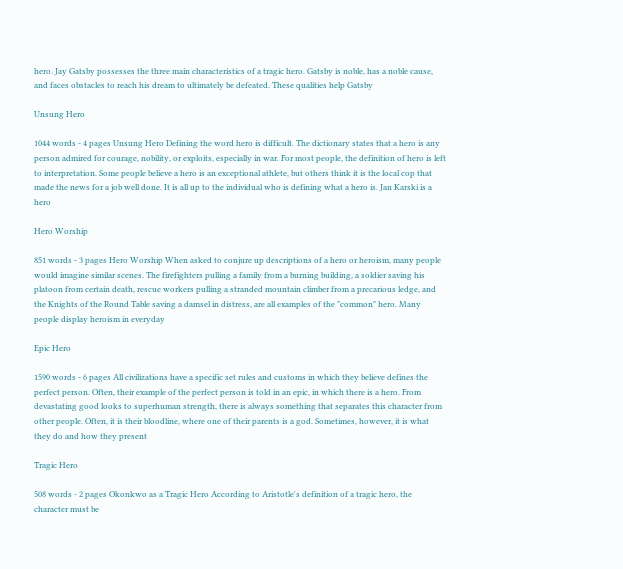hero. Jay Gatsby possesses the three main characteristics of a tragic hero. Gatsby is noble, has a noble cause, and faces obstacles to reach his dream to ultimately be defeated. These qualities help Gatsby

Unsung Hero

1044 words - 4 pages Unsung Hero Defining the word hero is difficult. The dictionary states that a hero is any person admired for courage, nobility, or exploits, especially in war. For most people, the definition of hero is left to interpretation. Some people believe a hero is an exceptional athlete, but others think it is the local cop that made the news for a job well done. It is all up to the individual who is defining what a hero is. Jan Karski is a hero

Hero Worship

851 words - 3 pages Hero Worship When asked to conjure up descriptions of a hero or heroism, many people would imagine similar scenes. The firefighters pulling a family from a burning building, a soldier saving his platoon from certain death, rescue workers pulling a stranded mountain climber from a precarious ledge, and the Knights of the Round Table saving a damsel in distress, are all examples of the "common" hero. Many people display heroism in everyday

Epic Hero

1590 words - 6 pages All civilizations have a specific set rules and customs in which they believe defines the perfect person. Often, their example of the perfect person is told in an epic, in which there is a hero. From devastating good looks to superhuman strength, there is always something that separates this character from other people. Often, it is their bloodline, where one of their parents is a god. Sometimes, however, it is what they do and how they present

Tragic Hero

508 words - 2 pages Okonkwo as a Tragic Hero According to Aristotle's definition of a tragic hero, the character must be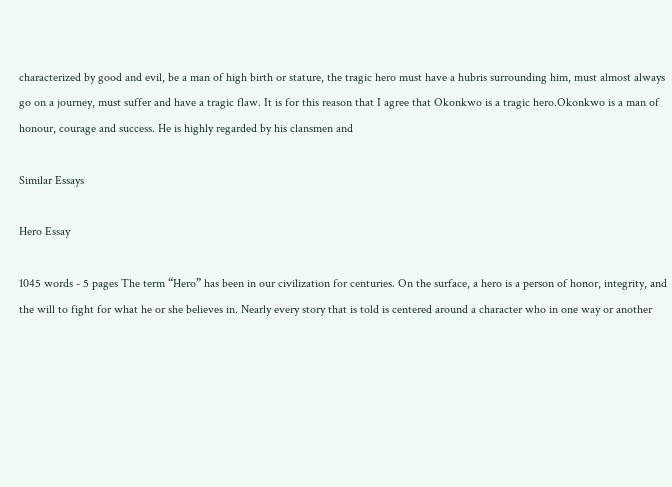characterized by good and evil, be a man of high birth or stature, the tragic hero must have a hubris surrounding him, must almost always go on a journey, must suffer and have a tragic flaw. It is for this reason that I agree that Okonkwo is a tragic hero.Okonkwo is a man of honour, courage and success. He is highly regarded by his clansmen and

Similar Essays

Hero Essay

1045 words - 5 pages The term “Hero” has been in our civilization for centuries. On the surface, a hero is a person of honor, integrity, and the will to fight for what he or she believes in. Nearly every story that is told is centered around a character who in one way or another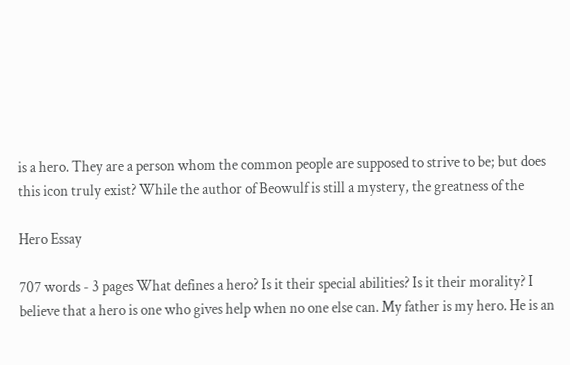is a hero. They are a person whom the common people are supposed to strive to be; but does this icon truly exist? While the author of Beowulf is still a mystery, the greatness of the

Hero Essay

707 words - 3 pages What defines a hero? Is it their special abilities? Is it their morality? I believe that a hero is one who gives help when no one else can. My father is my hero. He is an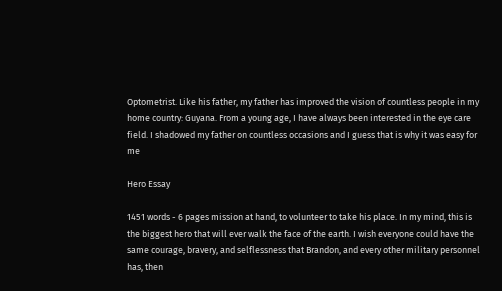Optometrist. Like his father, my father has improved the vision of countless people in my home country: Guyana. From a young age, I have always been interested in the eye care field. I shadowed my father on countless occasions and I guess that is why it was easy for me

Hero Essay

1451 words - 6 pages mission at hand, to volunteer to take his place. In my mind, this is the biggest hero that will ever walk the face of the earth. I wish everyone could have the same courage, bravery, and selflessness that Brandon, and every other military personnel has, then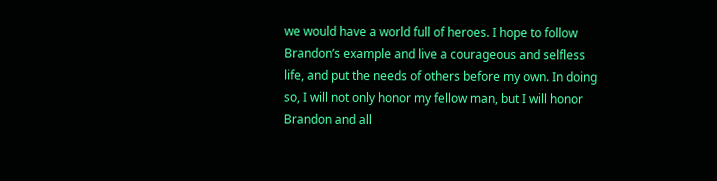we would have a world full of heroes. I hope to follow Brandon’s example and live a courageous and selfless life, and put the needs of others before my own. In doing so, I will not only honor my fellow man, but I will honor Brandon and all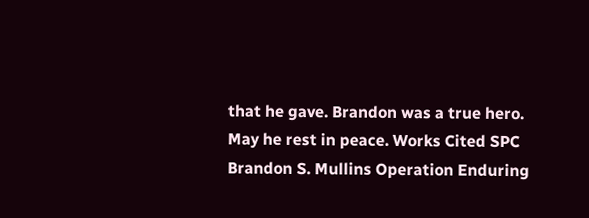that he gave. Brandon was a true hero. May he rest in peace. Works Cited SPC Brandon S. Mullins Operation Enduring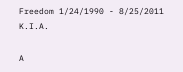Freedom 1/24/1990 - 8/25/2011 K.I.A.

A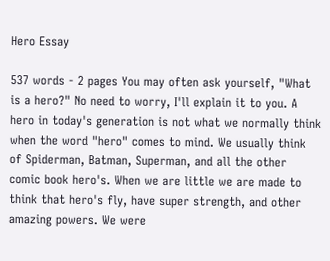Hero Essay

537 words - 2 pages You may often ask yourself, "What is a hero?" No need to worry, I'll explain it to you. A hero in today's generation is not what we normally think when the word "hero" comes to mind. We usually think of Spiderman, Batman, Superman, and all the other comic book hero's. When we are little we are made to think that hero's fly, have super strength, and other amazing powers. We were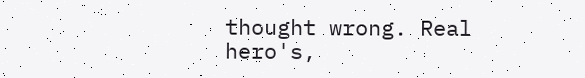thought wrong. Real hero's,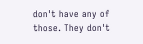don't have any of those. They don't